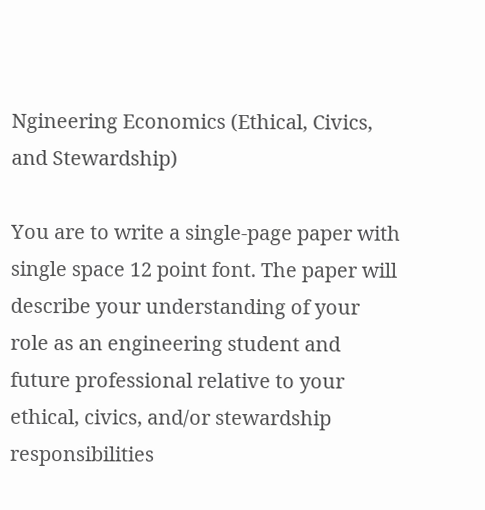Ngineering Economics (Ethical, Civics, and Stewardship)

You are to write a single-page paper with single space 12 point font. The paper will describe your understanding of your role as an engineering student and future professional relative to your ethical, civics, and/or stewardship responsibilities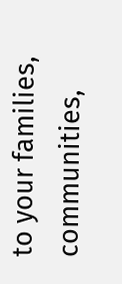to your families, communities,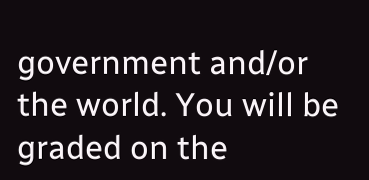government and/or the world. You will be graded on the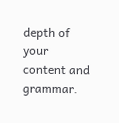depth of your content and grammar.